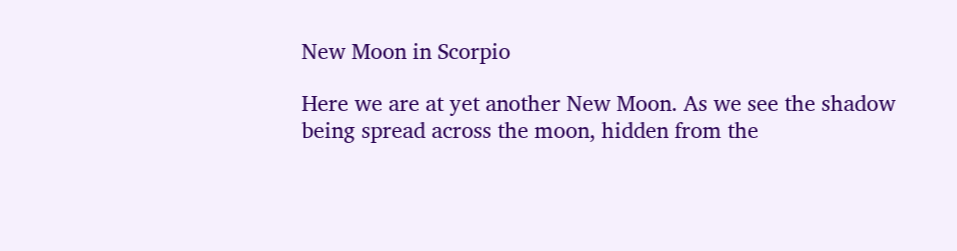New Moon in Scorpio

Here we are at yet another New Moon. As we see the shadow being spread across the moon, hidden from the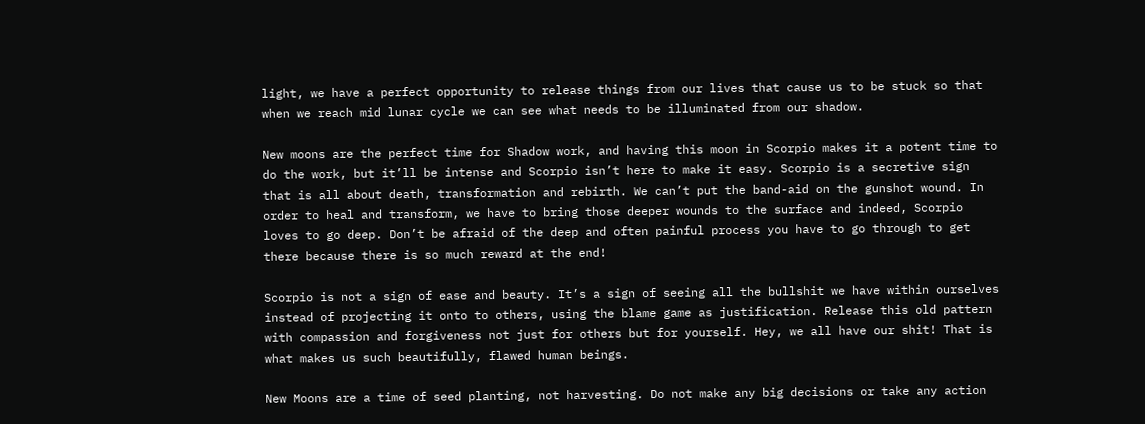light, we have a perfect opportunity to release things from our lives that cause us to be stuck so that when we reach mid lunar cycle we can see what needs to be illuminated from our shadow.

New moons are the perfect time for Shadow work, and having this moon in Scorpio makes it a potent time to do the work, but it’ll be intense and Scorpio isn’t here to make it easy. Scorpio is a secretive sign that is all about death, transformation and rebirth. We can’t put the band-aid on the gunshot wound. In order to heal and transform, we have to bring those deeper wounds to the surface and indeed, Scorpio loves to go deep. Don’t be afraid of the deep and often painful process you have to go through to get there because there is so much reward at the end!

Scorpio is not a sign of ease and beauty. It’s a sign of seeing all the bullshit we have within ourselves instead of projecting it onto to others, using the blame game as justification. Release this old pattern with compassion and forgiveness not just for others but for yourself. Hey, we all have our shit! That is what makes us such beautifully, flawed human beings.

New Moons are a time of seed planting, not harvesting. Do not make any big decisions or take any action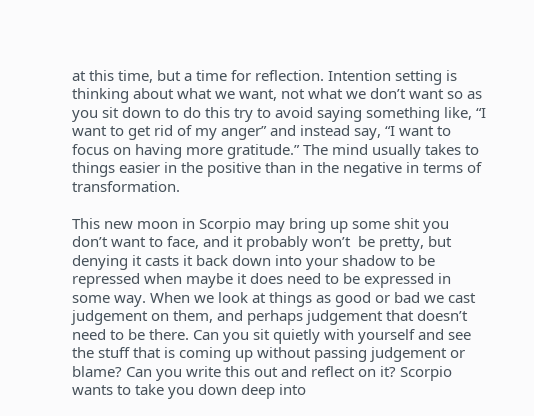at this time, but a time for reflection. Intention setting is thinking about what we want, not what we don’t want so as you sit down to do this try to avoid saying something like, “I want to get rid of my anger” and instead say, “I want to focus on having more gratitude.” The mind usually takes to things easier in the positive than in the negative in terms of transformation.

This new moon in Scorpio may bring up some shit you don’t want to face, and it probably won’t  be pretty, but denying it casts it back down into your shadow to be repressed when maybe it does need to be expressed in some way. When we look at things as good or bad we cast judgement on them, and perhaps judgement that doesn’t need to be there. Can you sit quietly with yourself and see the stuff that is coming up without passing judgement or blame? Can you write this out and reflect on it? Scorpio wants to take you down deep into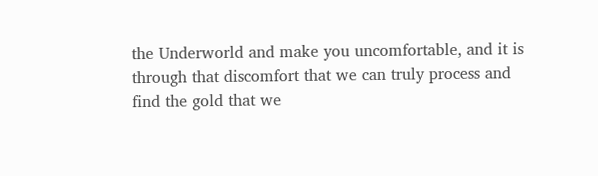the Underworld and make you uncomfortable, and it is through that discomfort that we can truly process and find the gold that we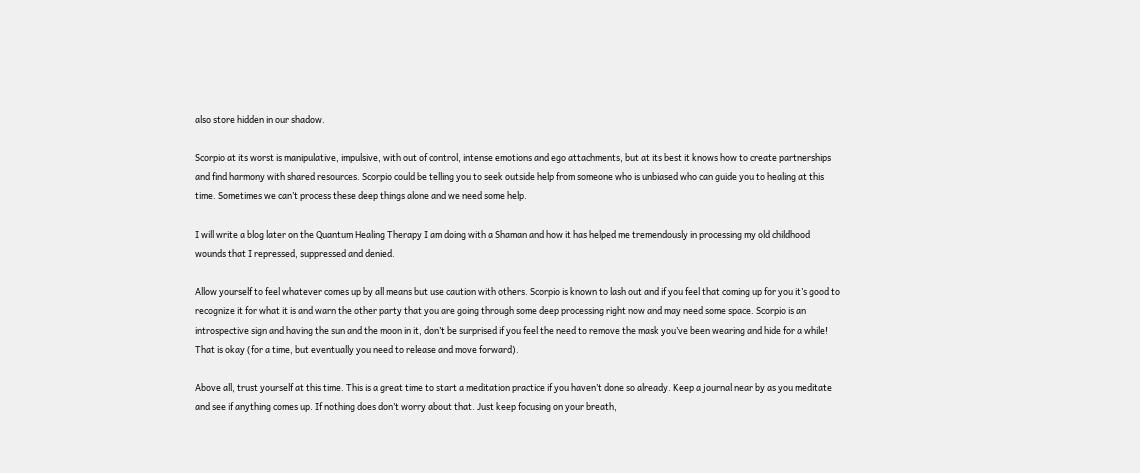also store hidden in our shadow.

Scorpio at its worst is manipulative, impulsive, with out of control, intense emotions and ego attachments, but at its best it knows how to create partnerships and find harmony with shared resources. Scorpio could be telling you to seek outside help from someone who is unbiased who can guide you to healing at this time. Sometimes we can’t process these deep things alone and we need some help.

I will write a blog later on the Quantum Healing Therapy I am doing with a Shaman and how it has helped me tremendously in processing my old childhood wounds that I repressed, suppressed and denied.

Allow yourself to feel whatever comes up by all means but use caution with others. Scorpio is known to lash out and if you feel that coming up for you it’s good to recognize it for what it is and warn the other party that you are going through some deep processing right now and may need some space. Scorpio is an introspective sign and having the sun and the moon in it, don’t be surprised if you feel the need to remove the mask you’ve been wearing and hide for a while! That is okay (for a time, but eventually you need to release and move forward).

Above all, trust yourself at this time. This is a great time to start a meditation practice if you haven’t done so already. Keep a journal near by as you meditate and see if anything comes up. If nothing does don’t worry about that. Just keep focusing on your breath,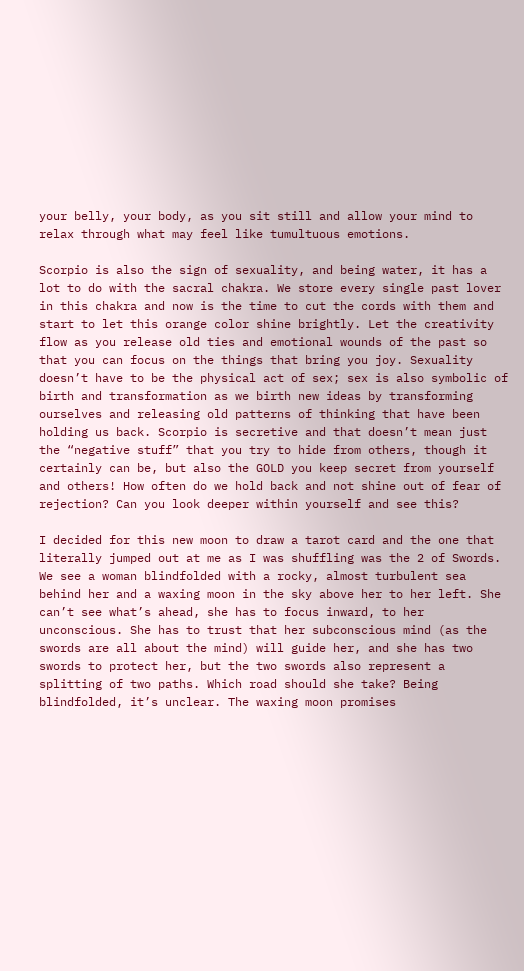your belly, your body, as you sit still and allow your mind to relax through what may feel like tumultuous emotions.

Scorpio is also the sign of sexuality, and being water, it has a lot to do with the sacral chakra. We store every single past lover in this chakra and now is the time to cut the cords with them and start to let this orange color shine brightly. Let the creativity flow as you release old ties and emotional wounds of the past so that you can focus on the things that bring you joy. Sexuality doesn’t have to be the physical act of sex; sex is also symbolic of birth and transformation as we birth new ideas by transforming ourselves and releasing old patterns of thinking that have been holding us back. Scorpio is secretive and that doesn’t mean just the “negative stuff” that you try to hide from others, though it certainly can be, but also the GOLD you keep secret from yourself and others! How often do we hold back and not shine out of fear of rejection? Can you look deeper within yourself and see this?

I decided for this new moon to draw a tarot card and the one that literally jumped out at me as I was shuffling was the 2 of Swords. We see a woman blindfolded with a rocky, almost turbulent sea behind her and a waxing moon in the sky above her to her left. She can’t see what’s ahead, she has to focus inward, to her unconscious. She has to trust that her subconscious mind (as the swords are all about the mind) will guide her, and she has two swords to protect her, but the two swords also represent a splitting of two paths. Which road should she take? Being blindfolded, it’s unclear. The waxing moon promises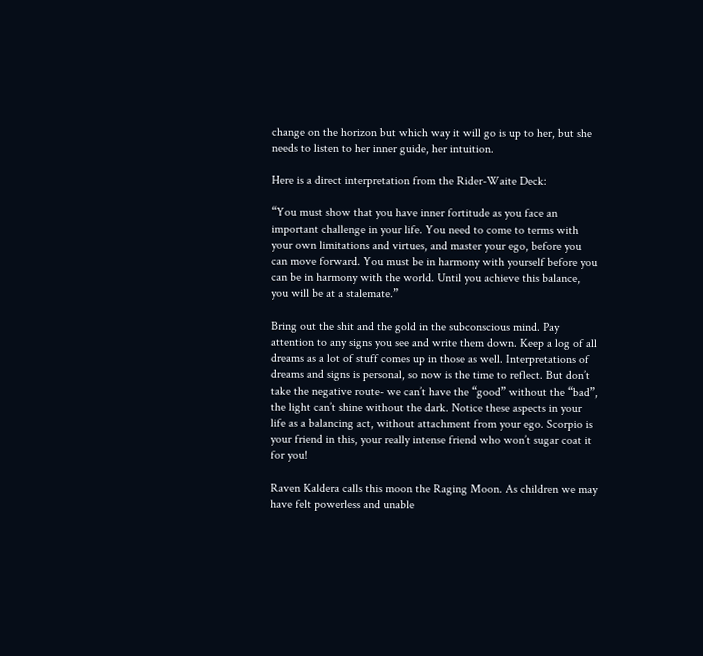change on the horizon but which way it will go is up to her, but she needs to listen to her inner guide, her intuition.

Here is a direct interpretation from the Rider-Waite Deck:

“You must show that you have inner fortitude as you face an important challenge in your life. You need to come to terms with your own limitations and virtues, and master your ego, before you can move forward. You must be in harmony with yourself before you can be in harmony with the world. Until you achieve this balance, you will be at a stalemate.”

Bring out the shit and the gold in the subconscious mind. Pay attention to any signs you see and write them down. Keep a log of all dreams as a lot of stuff comes up in those as well. Interpretations of dreams and signs is personal, so now is the time to reflect. But don’t take the negative route- we can’t have the “good” without the “bad”, the light can’t shine without the dark. Notice these aspects in your life as a balancing act, without attachment from your ego. Scorpio is your friend in this, your really intense friend who won’t sugar coat it for you!

Raven Kaldera calls this moon the Raging Moon. As children we may have felt powerless and unable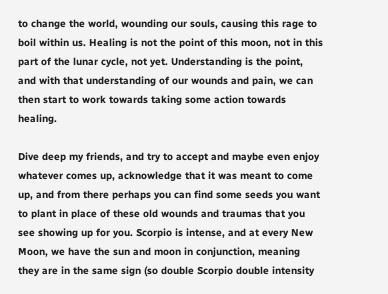to change the world, wounding our souls, causing this rage to boil within us. Healing is not the point of this moon, not in this part of the lunar cycle, not yet. Understanding is the point, and with that understanding of our wounds and pain, we can then start to work towards taking some action towards healing.

Dive deep my friends, and try to accept and maybe even enjoy whatever comes up, acknowledge that it was meant to come up, and from there perhaps you can find some seeds you want to plant in place of these old wounds and traumas that you see showing up for you. Scorpio is intense, and at every New Moon, we have the sun and moon in conjunction, meaning they are in the same sign (so double Scorpio double intensity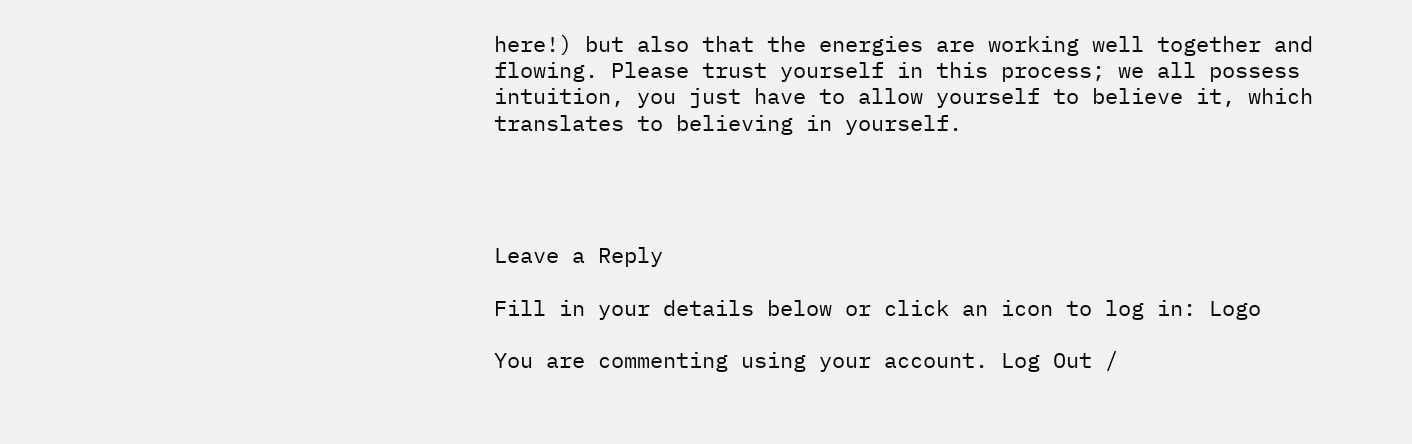here!) but also that the energies are working well together and flowing. Please trust yourself in this process; we all possess intuition, you just have to allow yourself to believe it, which translates to believing in yourself.




Leave a Reply

Fill in your details below or click an icon to log in: Logo

You are commenting using your account. Log Out /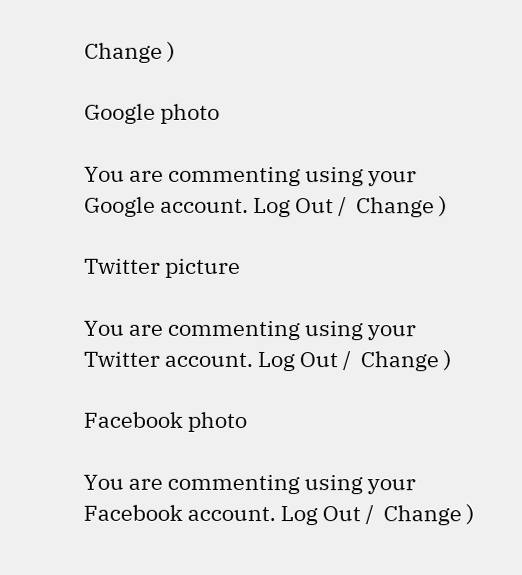Change )

Google photo

You are commenting using your Google account. Log Out /  Change )

Twitter picture

You are commenting using your Twitter account. Log Out /  Change )

Facebook photo

You are commenting using your Facebook account. Log Out /  Change )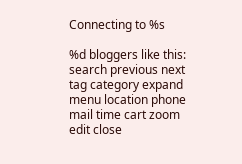Connecting to %s

%d bloggers like this:
search previous next tag category expand menu location phone mail time cart zoom edit close